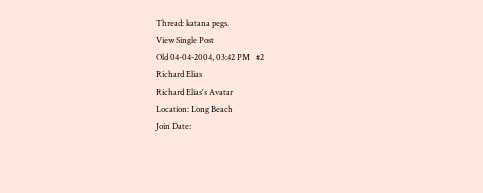Thread: katana pegs.
View Single Post
Old 04-04-2004, 03:42 PM   #2
Richard Elias
Richard Elias's Avatar
Location: Long Beach
Join Date: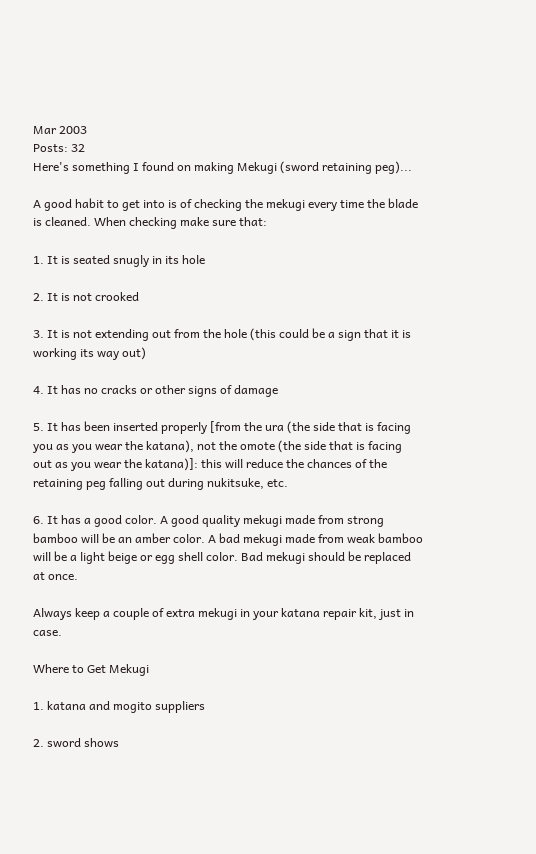Mar 2003
Posts: 32
Here's something I found on making Mekugi (sword retaining peg)...

A good habit to get into is of checking the mekugi every time the blade is cleaned. When checking make sure that:

1. It is seated snugly in its hole

2. It is not crooked

3. It is not extending out from the hole (this could be a sign that it is working its way out)

4. It has no cracks or other signs of damage

5. It has been inserted properly [from the ura (the side that is facing you as you wear the katana), not the omote (the side that is facing out as you wear the katana)]: this will reduce the chances of the retaining peg falling out during nukitsuke, etc.

6. It has a good color. A good quality mekugi made from strong bamboo will be an amber color. A bad mekugi made from weak bamboo will be a light beige or egg shell color. Bad mekugi should be replaced at once.

Always keep a couple of extra mekugi in your katana repair kit, just in case.

Where to Get Mekugi

1. katana and mogito suppliers

2. sword shows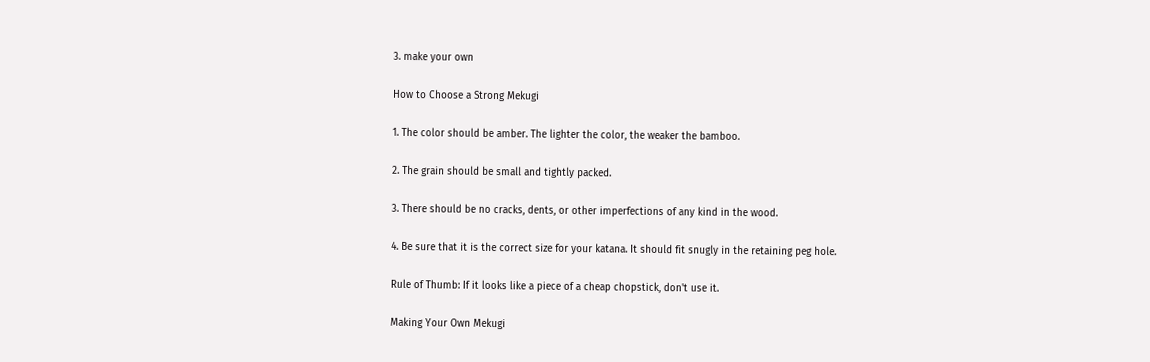3. make your own

How to Choose a Strong Mekugi

1. The color should be amber. The lighter the color, the weaker the bamboo.

2. The grain should be small and tightly packed.

3. There should be no cracks, dents, or other imperfections of any kind in the wood.

4. Be sure that it is the correct size for your katana. It should fit snugly in the retaining peg hole.

Rule of Thumb: If it looks like a piece of a cheap chopstick, don't use it.

Making Your Own Mekugi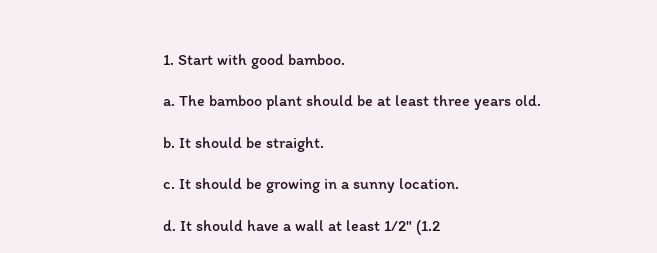1. Start with good bamboo.

a. The bamboo plant should be at least three years old.

b. It should be straight.

c. It should be growing in a sunny location.

d. It should have a wall at least 1/2" (1.2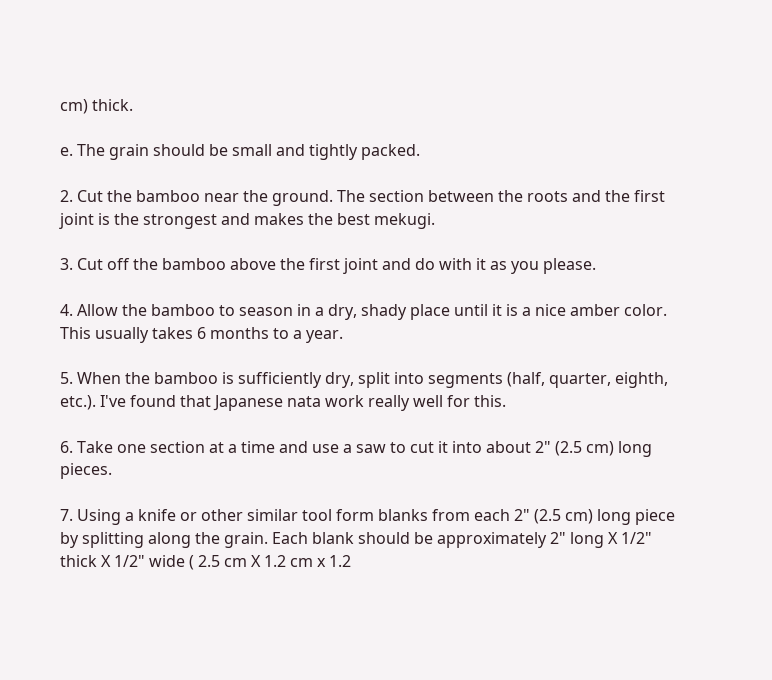cm) thick.

e. The grain should be small and tightly packed.

2. Cut the bamboo near the ground. The section between the roots and the first joint is the strongest and makes the best mekugi.

3. Cut off the bamboo above the first joint and do with it as you please.

4. Allow the bamboo to season in a dry, shady place until it is a nice amber color. This usually takes 6 months to a year.

5. When the bamboo is sufficiently dry, split into segments (half, quarter, eighth, etc.). I've found that Japanese nata work really well for this.

6. Take one section at a time and use a saw to cut it into about 2" (2.5 cm) long pieces.

7. Using a knife or other similar tool form blanks from each 2" (2.5 cm) long piece by splitting along the grain. Each blank should be approximately 2" long X 1/2" thick X 1/2" wide ( 2.5 cm X 1.2 cm x 1.2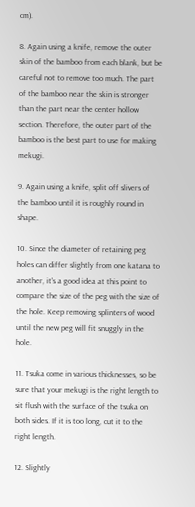cm).

8. Again using a knife, remove the outer skin of the bamboo from each blank, but be careful not to remove too much. The part of the bamboo near the skin is stronger than the part near the center hollow section. Therefore, the outer part of the bamboo is the best part to use for making mekugi.

9. Again using a knife, split off slivers of the bamboo until it is roughly round in shape.

10. Since the diameter of retaining peg holes can differ slightly from one katana to another, it's a good idea at this point to compare the size of the peg with the size of the hole. Keep removing splinters of wood until the new peg will fit snuggly in the hole.

11. Tsuka come in various thicknesses, so be sure that your mekugi is the right length to sit flush with the surface of the tsuka on both sides. If it is too long, cut it to the right length.

12. Slightly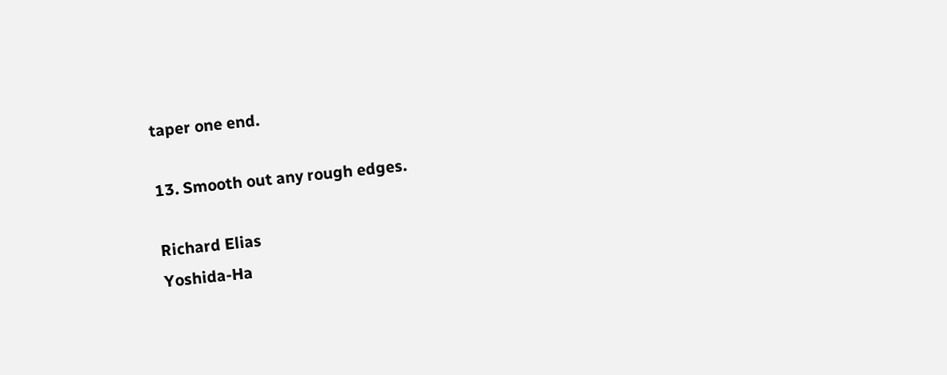taper one end.

13. Smooth out any rough edges.

Richard Elias
Yoshida-Ha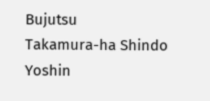Bujutsu
Takamura-ha Shindo Yoshin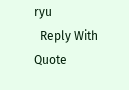ryu
  Reply With Quote